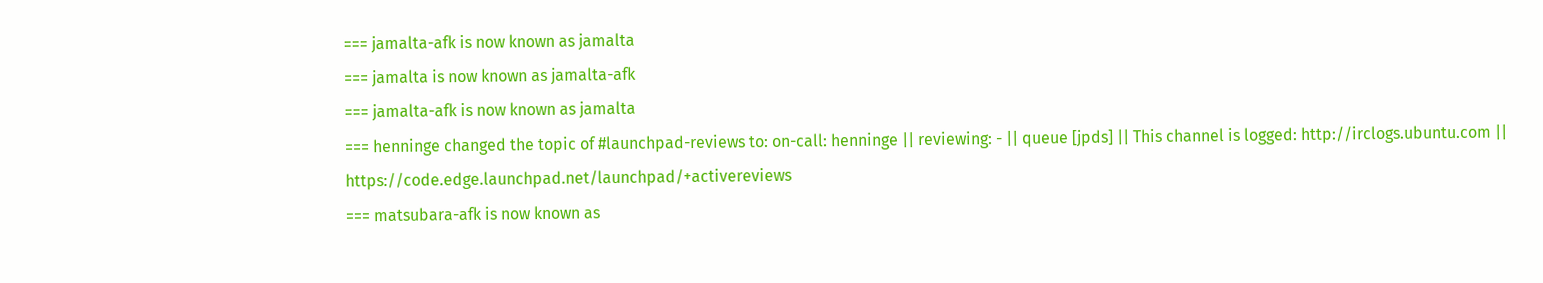=== jamalta-afk is now known as jamalta
=== jamalta is now known as jamalta-afk
=== jamalta-afk is now known as jamalta
=== henninge changed the topic of #launchpad-reviews to: on-call: henninge || reviewing: - || queue [jpds] || This channel is logged: http://irclogs.ubuntu.com || https://code.edge.launchpad.net/launchpad/+activereviews
=== matsubara-afk is now known as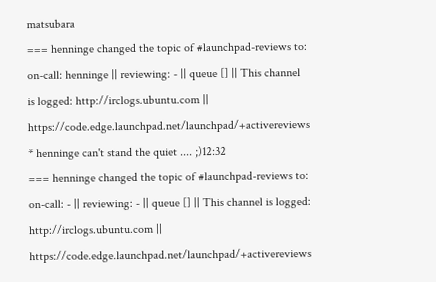matsubara
=== henninge changed the topic of #launchpad-reviews to: on-call: henninge || reviewing: - || queue [] || This channel is logged: http://irclogs.ubuntu.com || https://code.edge.launchpad.net/launchpad/+activereviews
* henninge can't stand the quiet .... ;)12:32
=== henninge changed the topic of #launchpad-reviews to: on-call: - || reviewing: - || queue [] || This channel is logged: http://irclogs.ubuntu.com || https://code.edge.launchpad.net/launchpad/+activereviews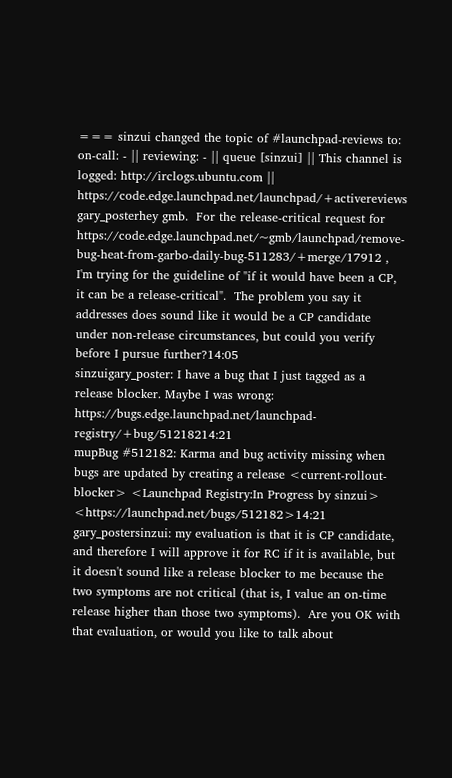=== sinzui changed the topic of #launchpad-reviews to: on-call: - || reviewing: - || queue [sinzui] || This channel is logged: http://irclogs.ubuntu.com || https://code.edge.launchpad.net/launchpad/+activereviews
gary_posterhey gmb.  For the release-critical request for https://code.edge.launchpad.net/~gmb/launchpad/remove-bug-heat-from-garbo-daily-bug-511283/+merge/17912 , I'm trying for the guideline of "if it would have been a CP, it can be a release-critical".  The problem you say it addresses does sound like it would be a CP candidate under non-release circumstances, but could you verify before I pursue further?14:05
sinzuigary_poster: I have a bug that I just tagged as a release blocker. Maybe I was wrong: https://bugs.edge.launchpad.net/launchpad-registry/+bug/51218214:21
mupBug #512182: Karma and bug activity missing when bugs are updated by creating a release <current-rollout-blocker> <Launchpad Registry:In Progress by sinzui> <https://launchpad.net/bugs/512182>14:21
gary_postersinzui: my evaluation is that it is CP candidate, and therefore I will approve it for RC if it is available, but it doesn't sound like a release blocker to me because the two symptoms are not critical (that is, I value an on-time release higher than those two symptoms).  Are you OK with that evaluation, or would you like to talk about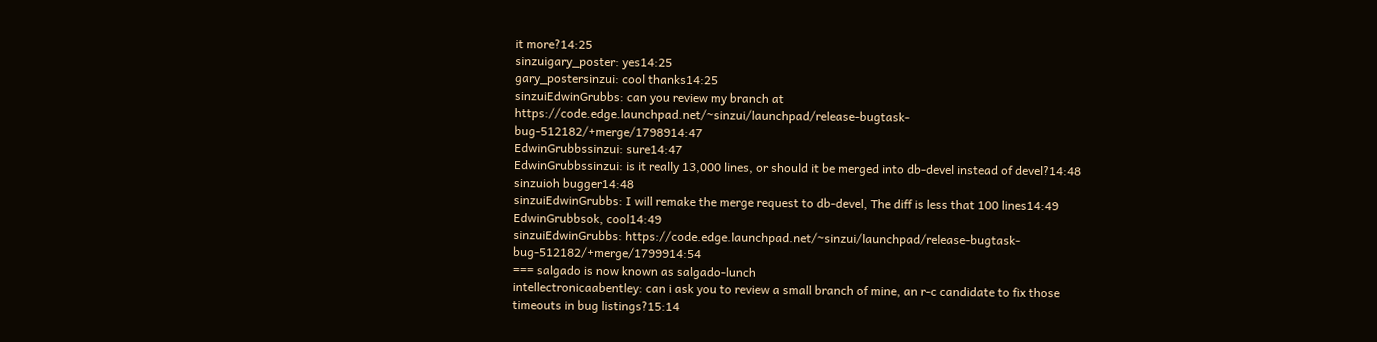it more?14:25
sinzuigary_poster: yes14:25
gary_postersinzui: cool thanks14:25
sinzuiEdwinGrubbs: can you review my branch at https://code.edge.launchpad.net/~sinzui/launchpad/release-bugtask-bug-512182/+merge/1798914:47
EdwinGrubbssinzui: sure14:47
EdwinGrubbssinzui: is it really 13,000 lines, or should it be merged into db-devel instead of devel?14:48
sinzuioh bugger14:48
sinzuiEdwinGrubbs: I will remake the merge request to db-devel, The diff is less that 100 lines14:49
EdwinGrubbsok, cool14:49
sinzuiEdwinGrubbs: https://code.edge.launchpad.net/~sinzui/launchpad/release-bugtask-bug-512182/+merge/1799914:54
=== salgado is now known as salgado-lunch
intellectronicaabentley: can i ask you to review a small branch of mine, an r-c candidate to fix those timeouts in bug listings?15:14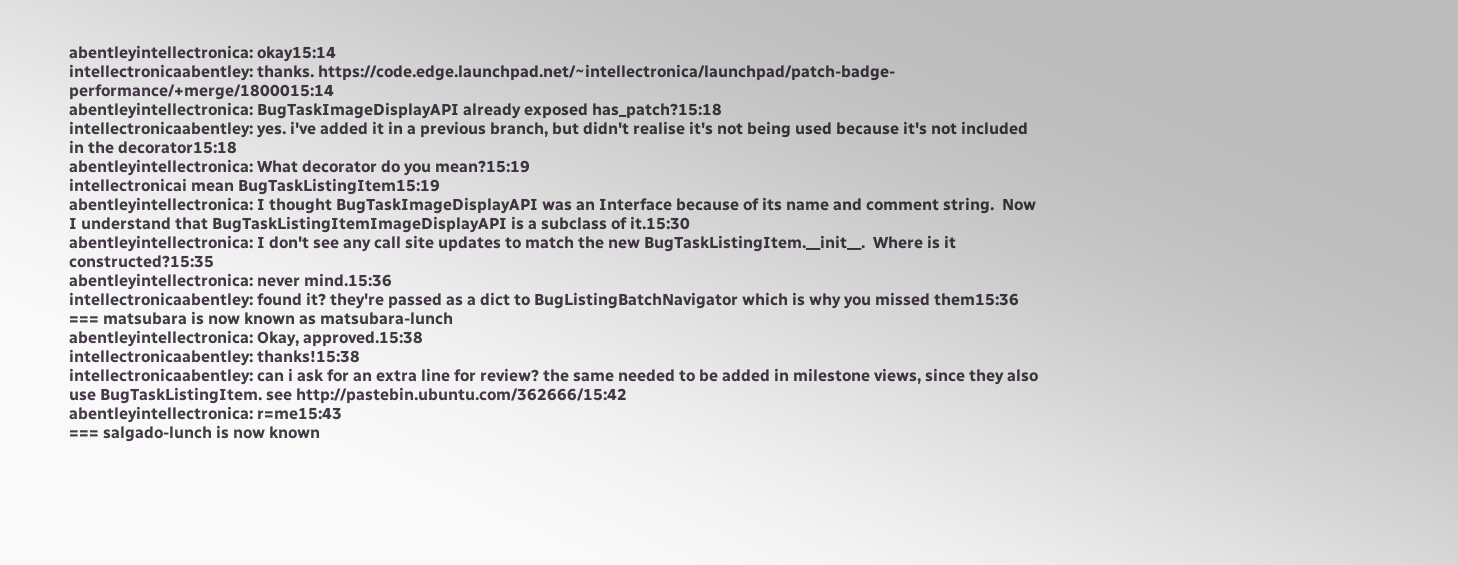abentleyintellectronica: okay15:14
intellectronicaabentley: thanks. https://code.edge.launchpad.net/~intellectronica/launchpad/patch-badge-performance/+merge/1800015:14
abentleyintellectronica: BugTaskImageDisplayAPI already exposed has_patch?15:18
intellectronicaabentley: yes. i've added it in a previous branch, but didn't realise it's not being used because it's not included in the decorator15:18
abentleyintellectronica: What decorator do you mean?15:19
intellectronicai mean BugTaskListingItem15:19
abentleyintellectronica: I thought BugTaskImageDisplayAPI was an Interface because of its name and comment string.  Now I understand that BugTaskListingItemImageDisplayAPI is a subclass of it.15:30
abentleyintellectronica: I don't see any call site updates to match the new BugTaskListingItem.__init__.  Where is it constructed?15:35
abentleyintellectronica: never mind.15:36
intellectronicaabentley: found it? they're passed as a dict to BugListingBatchNavigator which is why you missed them15:36
=== matsubara is now known as matsubara-lunch
abentleyintellectronica: Okay, approved.15:38
intellectronicaabentley: thanks!15:38
intellectronicaabentley: can i ask for an extra line for review? the same needed to be added in milestone views, since they also use BugTaskListingItem. see http://pastebin.ubuntu.com/362666/15:42
abentleyintellectronica: r=me15:43
=== salgado-lunch is now known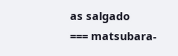as salgado
=== matsubara-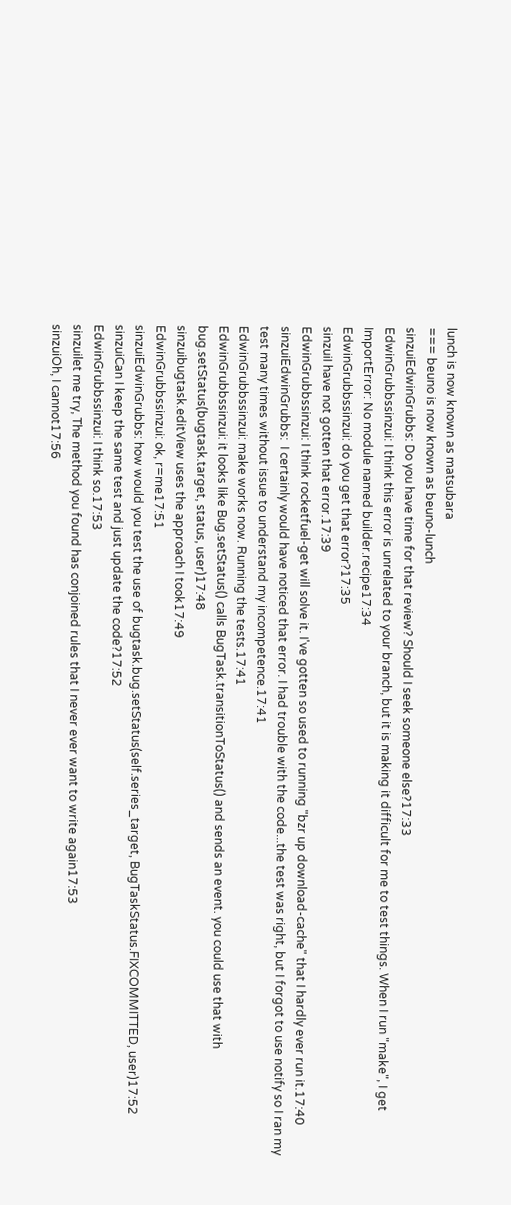lunch is now known as matsubara
=== beuno is now known as beuno-lunch
sinzuiEdwinGrubbs: Do you have time for that review? Should I seek someone else?17:33
EdwinGrubbssinzui: I think this error is unrelated to your branch, but it is making it difficult for me to test things. When I run "make", I get ImportError: No module named builder.recipe17:34
EdwinGrubbssinzui: do you get that error?17:35
sinzuiI have not gotten that error.17:39
EdwinGrubbssinzui: I think rocketfuel-get will solve it. I've gotten so used to running "bzr up download-cache" that I hardly ever run it.17:40
sinzuiEdwinGrubbs:  I certainly would have noticed that error. I had trouble with the code...the test was right, but I forgot to use notify so I ran my test many times without issue to understand my incompetence.17:41
EdwinGrubbssinzui: make works now. Running the tests.17:41
EdwinGrubbssinzui: it looks like Bug.setStatus() calls BugTask.transitionToStatus() and sends an event. you could use that with bug.setStatus(bugtask.target, status, user)17:48
sinzuibugtask.editView uses the approach I took17:49
EdwinGrubbssinzui: ok, r=me17:51
sinzuiEdwinGrubbs: how would you test the use of bugtask.bug.setStatus(self.series_target, BugTaskStatus.FIXCOMMITTED, user)17:52
sinzuiCan I keep the same test and just update the code?17:52
EdwinGrubbssinzui: I think so.17:53
sinzuilet me try, The method you found has conjoined rules that I never ever want to write again17:53
sinzuiOh, I cannot17:56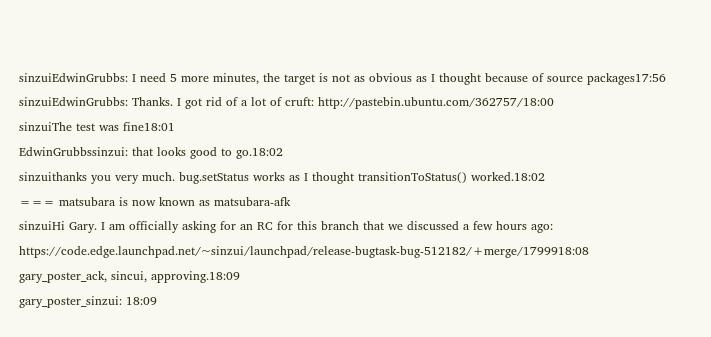sinzuiEdwinGrubbs: I need 5 more minutes, the target is not as obvious as I thought because of source packages17:56
sinzuiEdwinGrubbs: Thanks. I got rid of a lot of cruft: http://pastebin.ubuntu.com/362757/18:00
sinzuiThe test was fine18:01
EdwinGrubbssinzui: that looks good to go.18:02
sinzuithanks you very much. bug.setStatus works as I thought transitionToStatus() worked.18:02
=== matsubara is now known as matsubara-afk
sinzuiHi Gary. I am officially asking for an RC for this branch that we discussed a few hours ago: https://code.edge.launchpad.net/~sinzui/launchpad/release-bugtask-bug-512182/+merge/1799918:08
gary_poster_ack, sincui, approving.18:09
gary_poster_sinzui: 18:09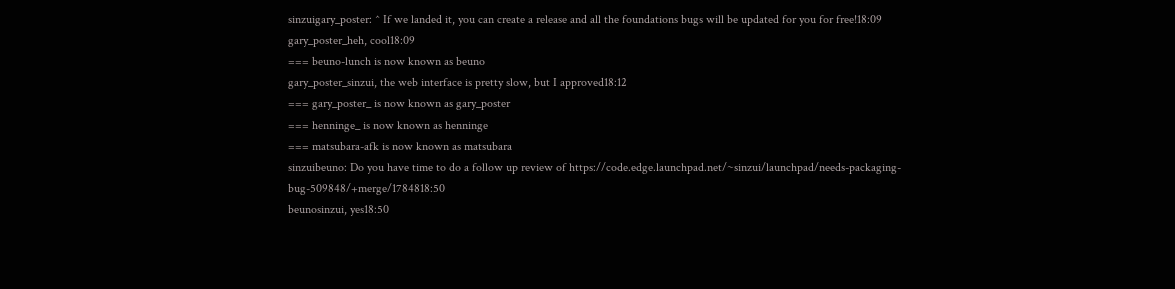sinzuigary_poster: ^ If we landed it, you can create a release and all the foundations bugs will be updated for you for free!18:09
gary_poster_heh, cool18:09
=== beuno-lunch is now known as beuno
gary_poster_sinzui, the web interface is pretty slow, but I approved18:12
=== gary_poster_ is now known as gary_poster
=== henninge_ is now known as henninge
=== matsubara-afk is now known as matsubara
sinzuibeuno: Do you have time to do a follow up review of https://code.edge.launchpad.net/~sinzui/launchpad/needs-packaging-bug-509848/+merge/1784818:50
beunosinzui, yes18:50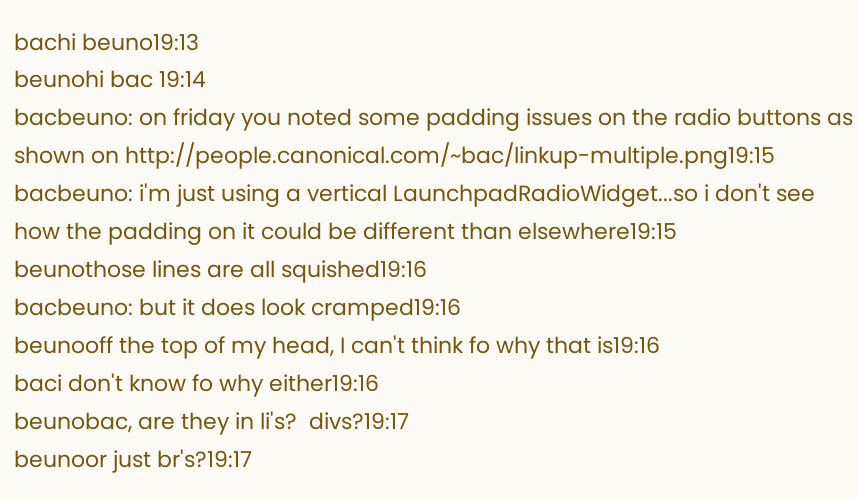bachi beuno19:13
beunohi bac 19:14
bacbeuno: on friday you noted some padding issues on the radio buttons as shown on http://people.canonical.com/~bac/linkup-multiple.png19:15
bacbeuno: i'm just using a vertical LaunchpadRadioWidget...so i don't see how the padding on it could be different than elsewhere19:15
beunothose lines are all squished19:16
bacbeuno: but it does look cramped19:16
beunooff the top of my head, I can't think fo why that is19:16
baci don't know fo why either19:16
beunobac, are they in li's?  divs?19:17
beunoor just br's?19:17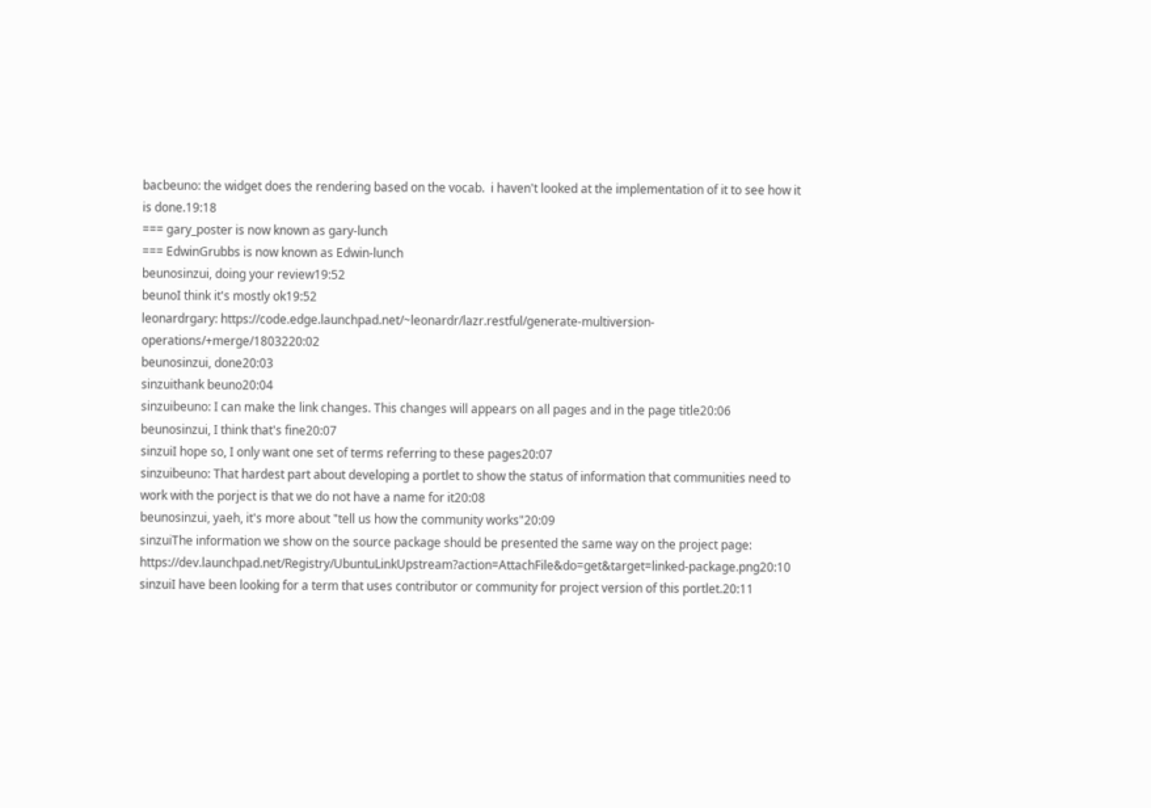bacbeuno: the widget does the rendering based on the vocab.  i haven't looked at the implementation of it to see how it is done.19:18
=== gary_poster is now known as gary-lunch
=== EdwinGrubbs is now known as Edwin-lunch
beunosinzui, doing your review19:52
beunoI think it's mostly ok19:52
leonardrgary: https://code.edge.launchpad.net/~leonardr/lazr.restful/generate-multiversion-operations/+merge/1803220:02
beunosinzui, done20:03
sinzuithank beuno20:04
sinzuibeuno: I can make the link changes. This changes will appears on all pages and in the page title20:06
beunosinzui, I think that's fine20:07
sinzuiI hope so, I only want one set of terms referring to these pages20:07
sinzuibeuno: That hardest part about developing a portlet to show the status of information that communities need to work with the porject is that we do not have a name for it20:08
beunosinzui, yaeh, it's more about "tell us how the community works"20:09
sinzuiThe information we show on the source package should be presented the same way on the project page: https://dev.launchpad.net/Registry/UbuntuLinkUpstream?action=AttachFile&do=get&target=linked-package.png20:10
sinzuiI have been looking for a term that uses contributor or community for project version of this portlet.20:11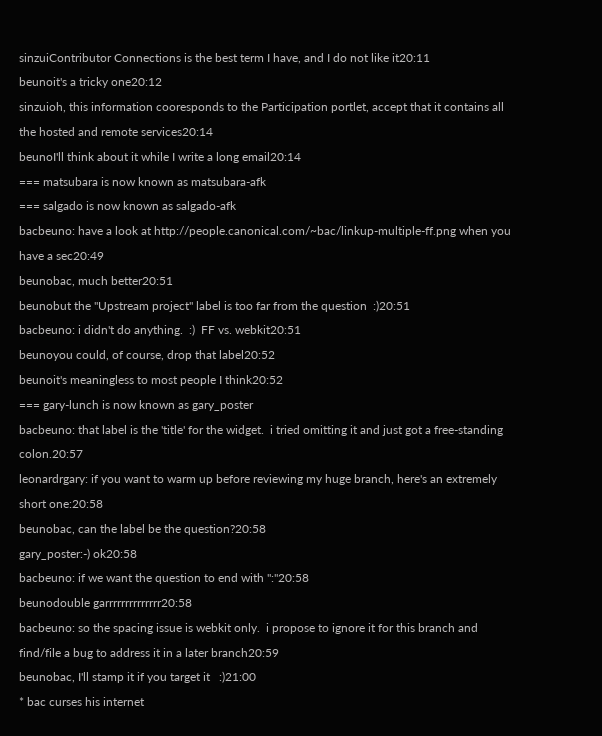sinzuiContributor Connections is the best term I have, and I do not like it20:11
beunoit's a tricky one20:12
sinzuioh, this information cooresponds to the Participation portlet, accept that it contains all the hosted and remote services20:14
beunoI'll think about it while I write a long email20:14
=== matsubara is now known as matsubara-afk
=== salgado is now known as salgado-afk
bacbeuno: have a look at http://people.canonical.com/~bac/linkup-multiple-ff.png when you have a sec20:49
beunobac, much better20:51
beunobut the "Upstream project" label is too far from the question  :)20:51
bacbeuno: i didn't do anything.  :)  FF vs. webkit20:51
beunoyou could, of course, drop that label20:52
beunoit's meaningless to most people I think20:52
=== gary-lunch is now known as gary_poster
bacbeuno: that label is the 'title' for the widget.  i tried omitting it and just got a free-standing colon.20:57
leonardrgary: if you want to warm up before reviewing my huge branch, here's an extremely short one:20:58
beunobac, can the label be the question?20:58
gary_poster:-) ok20:58
bacbeuno: if we want the question to end with ":"20:58
beunodouble garrrrrrrrrrrrrr20:58
bacbeuno: so the spacing issue is webkit only.  i propose to ignore it for this branch and find/file a bug to address it in a later branch20:59
beunobac, I'll stamp it if you target it   :)21:00
* bac curses his internet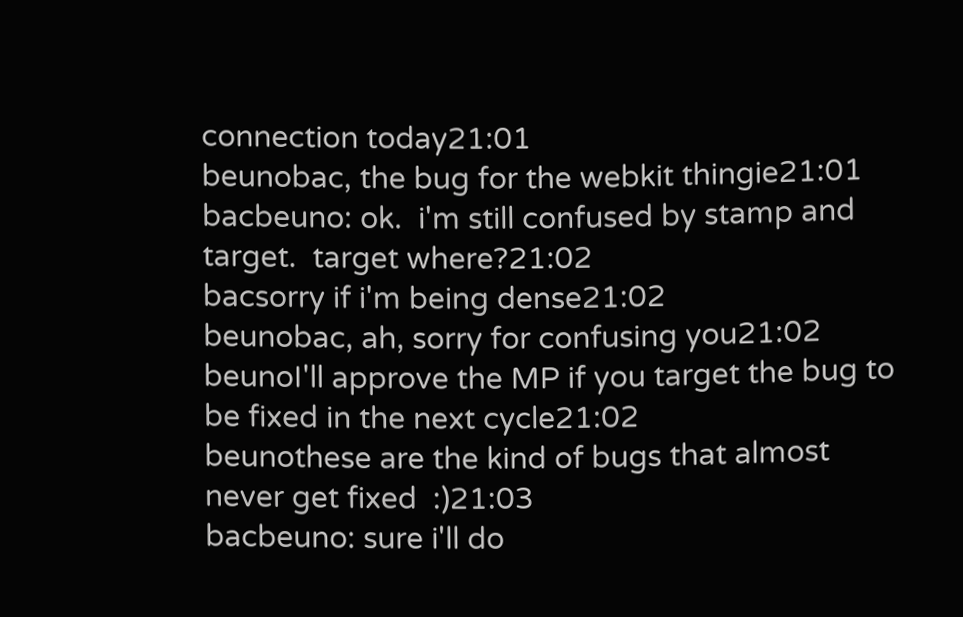connection today21:01
beunobac, the bug for the webkit thingie21:01
bacbeuno: ok.  i'm still confused by stamp and target.  target where?21:02
bacsorry if i'm being dense21:02
beunobac, ah, sorry for confusing you21:02
beunoI'll approve the MP if you target the bug to be fixed in the next cycle21:02
beunothese are the kind of bugs that almost never get fixed  :)21:03
bacbeuno: sure i'll do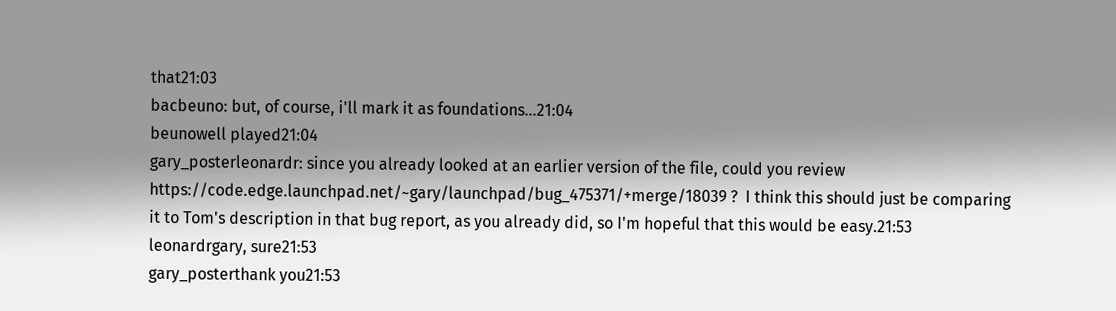that21:03
bacbeuno: but, of course, i'll mark it as foundations...21:04
beunowell played21:04
gary_posterleonardr: since you already looked at an earlier version of the file, could you review https://code.edge.launchpad.net/~gary/launchpad/bug_475371/+merge/18039 ?  I think this should just be comparing it to Tom's description in that bug report, as you already did, so I'm hopeful that this would be easy.21:53
leonardrgary, sure21:53
gary_posterthank you21:53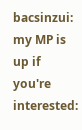bacsinzui: my MP is up if you're interested: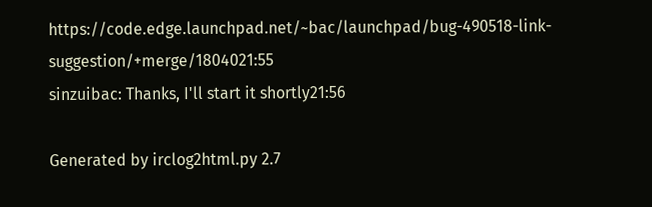https://code.edge.launchpad.net/~bac/launchpad/bug-490518-link-suggestion/+merge/1804021:55
sinzuibac: Thanks, I'll start it shortly21:56

Generated by irclog2html.py 2.7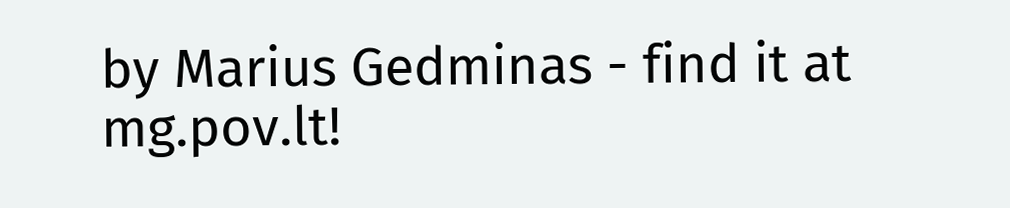by Marius Gedminas - find it at mg.pov.lt!